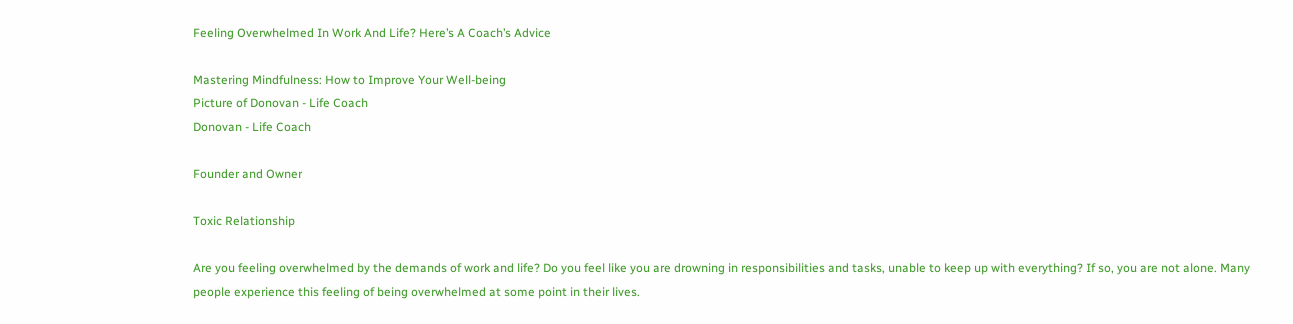Feeling Overwhelmed In Work And Life? Here’s A Coach’s Advice

Mastering Mindfulness: How to Improve Your Well-being
Picture of Donovan - Life Coach
Donovan - Life Coach

Founder and Owner

Toxic Relationship

Are you feeling overwhelmed by the demands of work and life? Do you feel like you are drowning in responsibilities and tasks, unable to keep up with everything? If so, you are not alone. Many people experience this feeling of being overwhelmed at some point in their lives.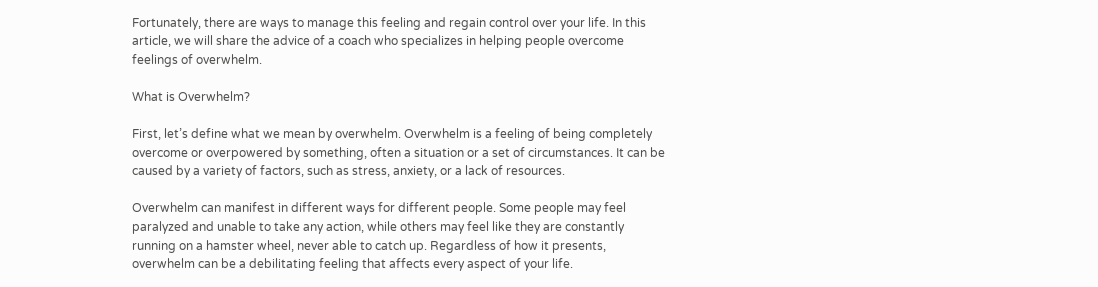Fortunately, there are ways to manage this feeling and regain control over your life. In this article, we will share the advice of a coach who specializes in helping people overcome feelings of overwhelm.

What is Overwhelm?

First, let’s define what we mean by overwhelm. Overwhelm is a feeling of being completely overcome or overpowered by something, often a situation or a set of circumstances. It can be caused by a variety of factors, such as stress, anxiety, or a lack of resources.

Overwhelm can manifest in different ways for different people. Some people may feel paralyzed and unable to take any action, while others may feel like they are constantly running on a hamster wheel, never able to catch up. Regardless of how it presents, overwhelm can be a debilitating feeling that affects every aspect of your life.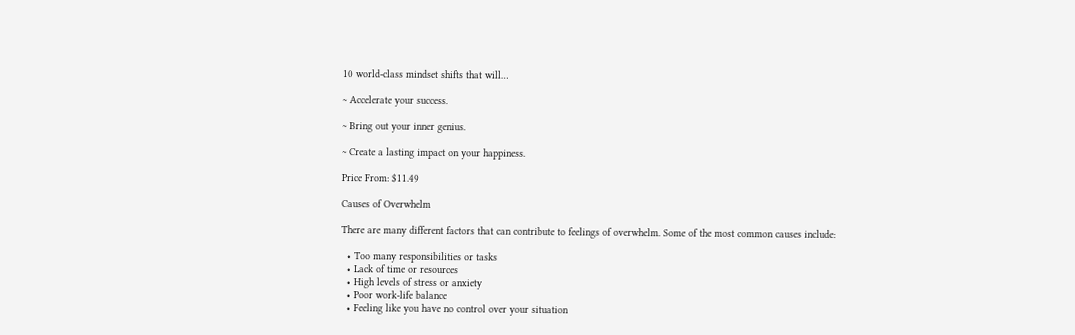10 world-class mindset shifts that will…

~ Accelerate your success.

~ Bring out your inner genius.

~ Create a lasting impact on your happiness.

Price From: $11.49

Causes of Overwhelm

There are many different factors that can contribute to feelings of overwhelm. Some of the most common causes include:

  • Too many responsibilities or tasks
  • Lack of time or resources
  • High levels of stress or anxiety
  • Poor work-life balance
  • Feeling like you have no control over your situation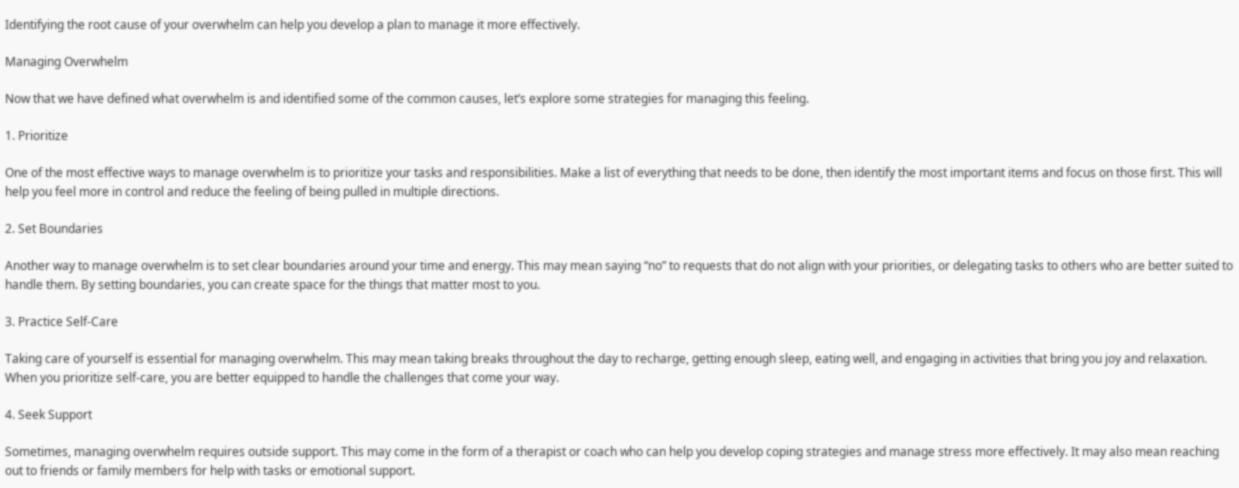Identifying the root cause of your overwhelm can help you develop a plan to manage it more effectively.

Managing Overwhelm

Now that we have defined what overwhelm is and identified some of the common causes, let’s explore some strategies for managing this feeling.

1. Prioritize

One of the most effective ways to manage overwhelm is to prioritize your tasks and responsibilities. Make a list of everything that needs to be done, then identify the most important items and focus on those first. This will help you feel more in control and reduce the feeling of being pulled in multiple directions.

2. Set Boundaries

Another way to manage overwhelm is to set clear boundaries around your time and energy. This may mean saying “no” to requests that do not align with your priorities, or delegating tasks to others who are better suited to handle them. By setting boundaries, you can create space for the things that matter most to you.

3. Practice Self-Care

Taking care of yourself is essential for managing overwhelm. This may mean taking breaks throughout the day to recharge, getting enough sleep, eating well, and engaging in activities that bring you joy and relaxation. When you prioritize self-care, you are better equipped to handle the challenges that come your way.

4. Seek Support

Sometimes, managing overwhelm requires outside support. This may come in the form of a therapist or coach who can help you develop coping strategies and manage stress more effectively. It may also mean reaching out to friends or family members for help with tasks or emotional support.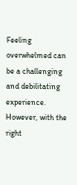Feeling overwhelmed can be a challenging and debilitating experience. However, with the right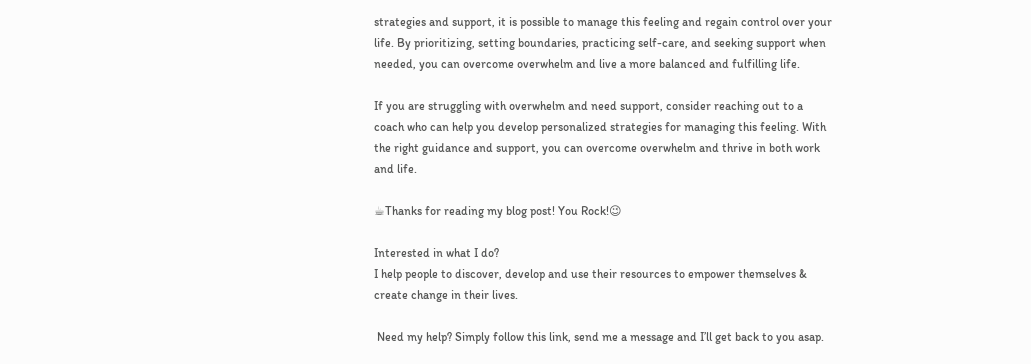strategies and support, it is possible to manage this feeling and regain control over your life. By prioritizing, setting boundaries, practicing self-care, and seeking support when needed, you can overcome overwhelm and live a more balanced and fulfilling life.

If you are struggling with overwhelm and need support, consider reaching out to a coach who can help you develop personalized strategies for managing this feeling. With the right guidance and support, you can overcome overwhelm and thrive in both work and life.

☕Thanks for reading my blog post! You Rock!😉

Interested in what I do?
I help people to discover, develop and use their resources to empower themselves & create change in their lives.

 Need my help? Simply follow this link, send me a message and I’ll get back to you asap.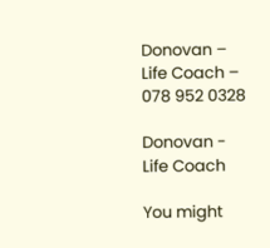Donovan – Life Coach – 078 952 0328

Donovan - Life Coach

You might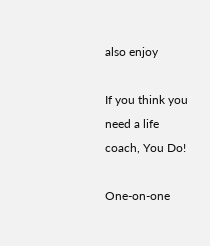also enjoy

If you think you need a life coach, You Do!

One-on-one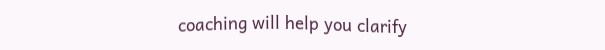coaching will help you clarify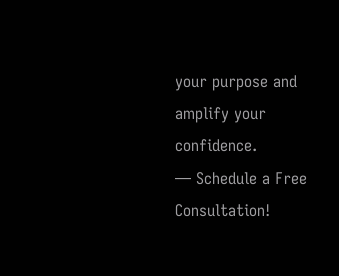your purpose and amplify your confidence.
— Schedule a Free Consultation!